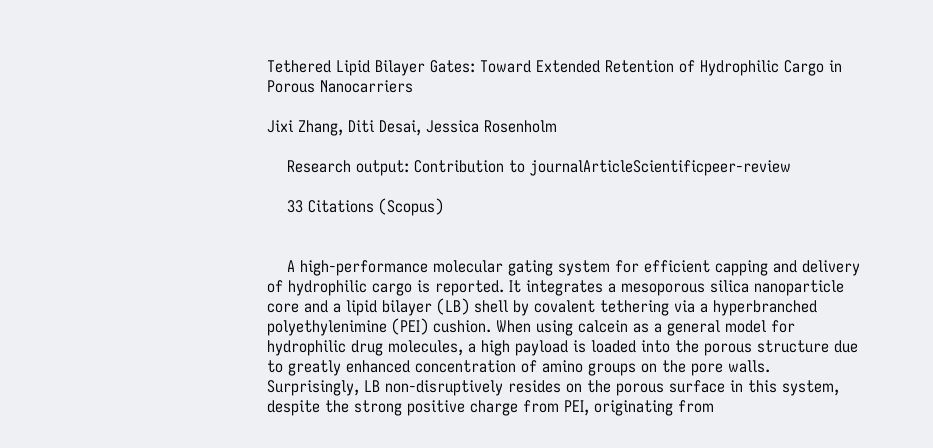Tethered Lipid Bilayer Gates: Toward Extended Retention of Hydrophilic Cargo in Porous Nanocarriers

Jixi Zhang, Diti Desai, Jessica Rosenholm

    Research output: Contribution to journalArticleScientificpeer-review

    33 Citations (Scopus)


    A high-performance molecular gating system for efficient capping and delivery of hydrophilic cargo is reported. It integrates a mesoporous silica nanoparticle core and a lipid bilayer (LB) shell by covalent tethering via a hyperbranched polyethylenimine (PEI) cushion. When using calcein as a general model for hydrophilic drug molecules, a high payload is loaded into the porous structure due to greatly enhanced concentration of amino groups on the pore walls. Surprisingly, LB non-disruptively resides on the porous surface in this system, despite the strong positive charge from PEI, originating from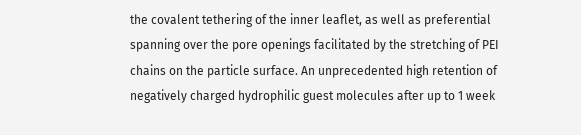the covalent tethering of the inner leaflet, as well as preferential spanning over the pore openings facilitated by the stretching of PEI chains on the particle surface. An unprecedented high retention of negatively charged hydrophilic guest molecules after up to 1 week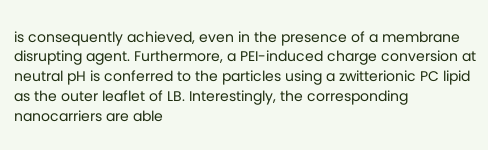is consequently achieved, even in the presence of a membrane disrupting agent. Furthermore, a PEI-induced charge conversion at neutral pH is conferred to the particles using a zwitterionic PC lipid as the outer leaflet of LB. Interestingly, the corresponding nanocarriers are able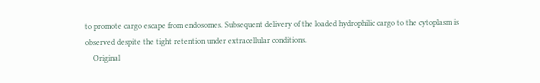to promote cargo escape from endosomes. Subsequent delivery of the loaded hydrophilic cargo to the cytoplasm is observed despite the tight retention under extracellular conditions.
    Original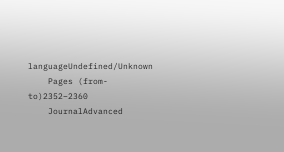languageUndefined/Unknown
    Pages (from-to)2352–2360
    JournalAdvanced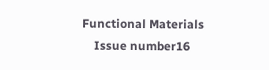Functional Materials
    Issue number16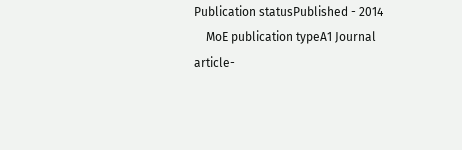Publication statusPublished - 2014
    MoE publication typeA1 Journal article-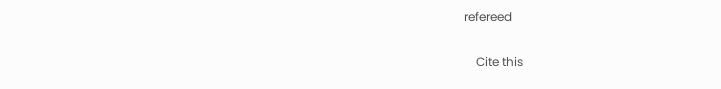refereed

    Cite this